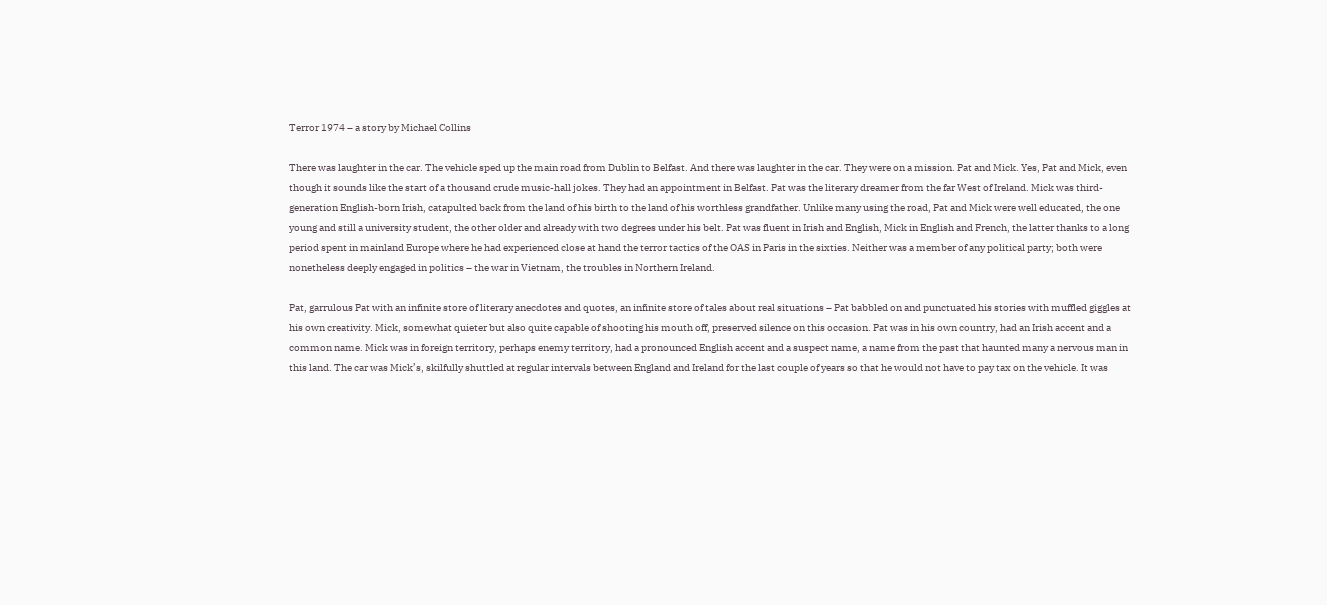Terror 1974 – a story by Michael Collins

There was laughter in the car. The vehicle sped up the main road from Dublin to Belfast. And there was laughter in the car. They were on a mission. Pat and Mick. Yes, Pat and Mick, even though it sounds like the start of a thousand crude music-hall jokes. They had an appointment in Belfast. Pat was the literary dreamer from the far West of Ireland. Mick was third-generation English-born Irish, catapulted back from the land of his birth to the land of his worthless grandfather. Unlike many using the road, Pat and Mick were well educated, the one young and still a university student, the other older and already with two degrees under his belt. Pat was fluent in Irish and English, Mick in English and French, the latter thanks to a long period spent in mainland Europe where he had experienced close at hand the terror tactics of the OAS in Paris in the sixties. Neither was a member of any political party; both were nonetheless deeply engaged in politics – the war in Vietnam, the troubles in Northern Ireland.

Pat, garrulous Pat with an infinite store of literary anecdotes and quotes, an infinite store of tales about real situations – Pat babbled on and punctuated his stories with muffled giggles at his own creativity. Mick, somewhat quieter but also quite capable of shooting his mouth off, preserved silence on this occasion. Pat was in his own country, had an Irish accent and a common name. Mick was in foreign territory, perhaps enemy territory, had a pronounced English accent and a suspect name, a name from the past that haunted many a nervous man in this land. The car was Mick’s, skilfully shuttled at regular intervals between England and Ireland for the last couple of years so that he would not have to pay tax on the vehicle. It was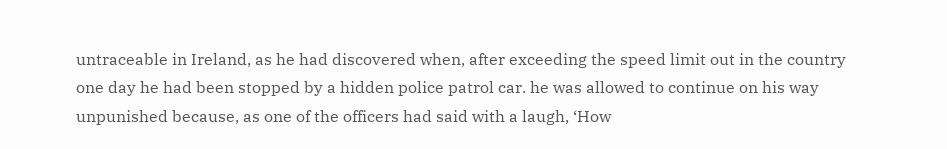untraceable in Ireland, as he had discovered when, after exceeding the speed limit out in the country one day he had been stopped by a hidden police patrol car. he was allowed to continue on his way unpunished because, as one of the officers had said with a laugh, ‘How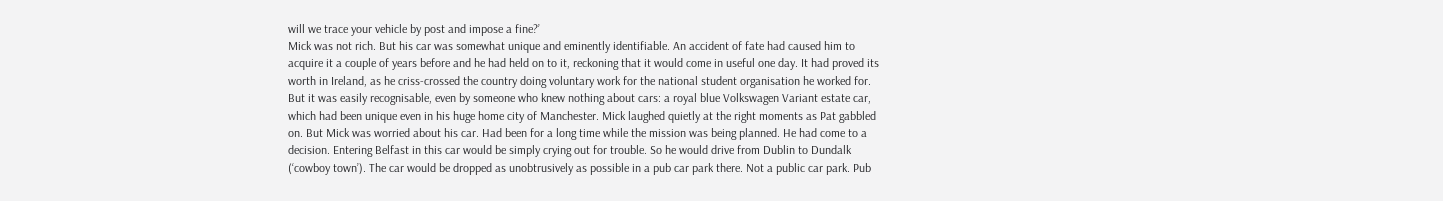will we trace your vehicle by post and impose a fine?’
Mick was not rich. But his car was somewhat unique and eminently identifiable. An accident of fate had caused him to acquire it a couple of years before and he had held on to it, reckoning that it would come in useful one day. It had proved its worth in Ireland, as he criss-crossed the country doing voluntary work for the national student organisation he worked for. But it was easily recognisable, even by someone who knew nothing about cars: a royal blue Volkswagen Variant estate car, which had been unique even in his huge home city of Manchester. Mick laughed quietly at the right moments as Pat gabbled on. But Mick was worried about his car. Had been for a long time while the mission was being planned. He had come to a decision. Entering Belfast in this car would be simply crying out for trouble. So he would drive from Dublin to Dundalk (‘cowboy town’). The car would be dropped as unobtrusively as possible in a pub car park there. Not a public car park. Pub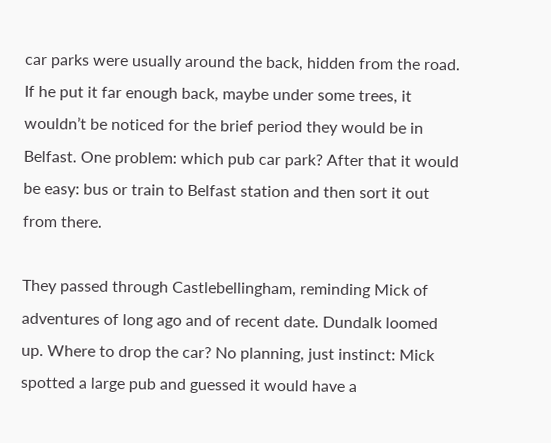car parks were usually around the back, hidden from the road. If he put it far enough back, maybe under some trees, it wouldn’t be noticed for the brief period they would be in Belfast. One problem: which pub car park? After that it would be easy: bus or train to Belfast station and then sort it out from there.

They passed through Castlebellingham, reminding Mick of adventures of long ago and of recent date. Dundalk loomed up. Where to drop the car? No planning, just instinct: Mick spotted a large pub and guessed it would have a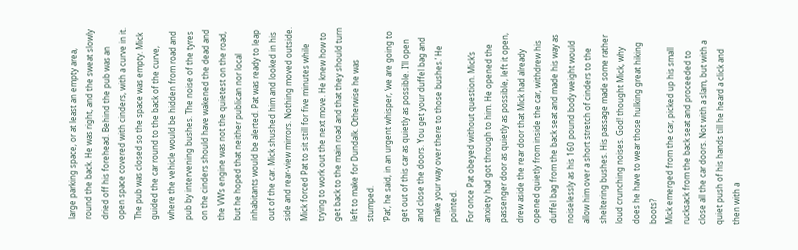large parking space, or at least an empty area, round the back. He was right, and the sweat slowly dried off his forehead. Behind the pub was an open space covered with cinders, with a curve in it. The pub was closed so the space was empty. Mick guided the car round to the back of the curve, where the vehicle would be hidden from road and pub by intervening bushes. The noise of the tyres on the cinders should have wakened the dead and the VW’s engine was not the quietest on the road, but he hoped that neither publican nor local inhabitants would be alerted. Pat was ready to leap out of the car. Mick shushed him and looked in his side and rear-view mirrors. Nothing moved outside. Mick forced Pat to sit still for five minutes while trying to work out the next move. He knew how to get back to the main road and that they should turn left to make for Dundalk. Otherwise he was stumped.
‘Pat’, he said, in an urgent whisper, ‘we are going to get out of this car as quietly as possible. I’ll open and close the doors. You get your duffel bag and make your way over there to those bushes.’ He pointed.
For once Pat obeyed without question. Mick’s anxiety had got through to him. He opened the passenger door as quietly as possible, left it open, drew aside the rear door that Mick had already opened quietly from inside the car, withdrew his duffel bag from the back seat and made his way as noiselessly as his 160 pound body weight would allow him over a short stretch of cinders to the sheltering bushes. His passage made some rather loud crunching noises. God! thought Mick, why does he have to wear those hulking great hiking boots?
Mick emerged from the car, picked up his small rucksack from the back seat and proceeded to close all the car doors. Not with a slam, but with a quiet push of his hands till he heard a click and then with a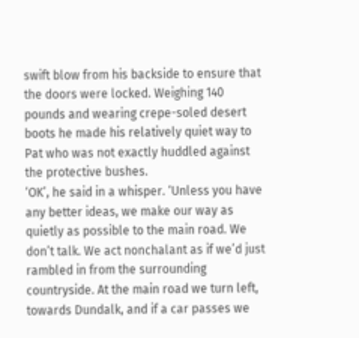swift blow from his backside to ensure that the doors were locked. Weighing 140 pounds and wearing crepe-soled desert boots he made his relatively quiet way to Pat who was not exactly huddled against the protective bushes.
‘OK’, he said in a whisper. ‘Unless you have any better ideas, we make our way as quietly as possible to the main road. We don’t talk. We act nonchalant as if we’d just rambled in from the surrounding countryside. At the main road we turn left, towards Dundalk, and if a car passes we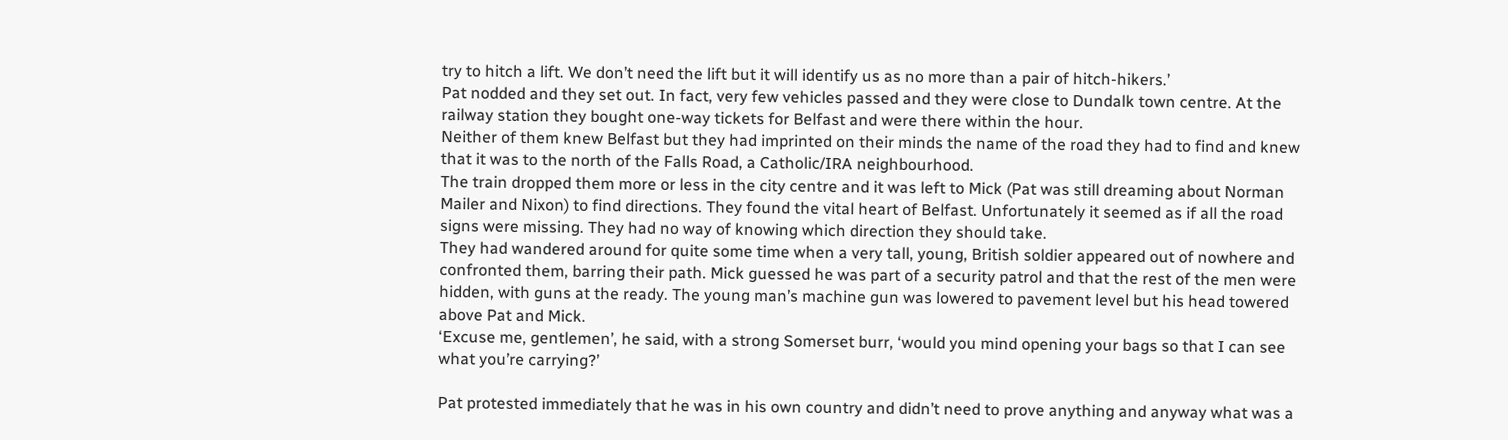try to hitch a lift. We don’t need the lift but it will identify us as no more than a pair of hitch-hikers.’
Pat nodded and they set out. In fact, very few vehicles passed and they were close to Dundalk town centre. At the railway station they bought one-way tickets for Belfast and were there within the hour.
Neither of them knew Belfast but they had imprinted on their minds the name of the road they had to find and knew that it was to the north of the Falls Road, a Catholic/IRA neighbourhood.
The train dropped them more or less in the city centre and it was left to Mick (Pat was still dreaming about Norman Mailer and Nixon) to find directions. They found the vital heart of Belfast. Unfortunately it seemed as if all the road signs were missing. They had no way of knowing which direction they should take.
They had wandered around for quite some time when a very tall, young, British soldier appeared out of nowhere and confronted them, barring their path. Mick guessed he was part of a security patrol and that the rest of the men were hidden, with guns at the ready. The young man’s machine gun was lowered to pavement level but his head towered above Pat and Mick.
‘Excuse me, gentlemen’, he said, with a strong Somerset burr, ‘would you mind opening your bags so that I can see what you’re carrying?’

Pat protested immediately that he was in his own country and didn’t need to prove anything and anyway what was a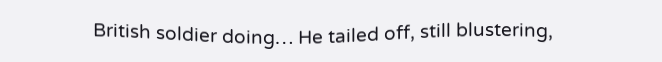British soldier doing… He tailed off, still blustering,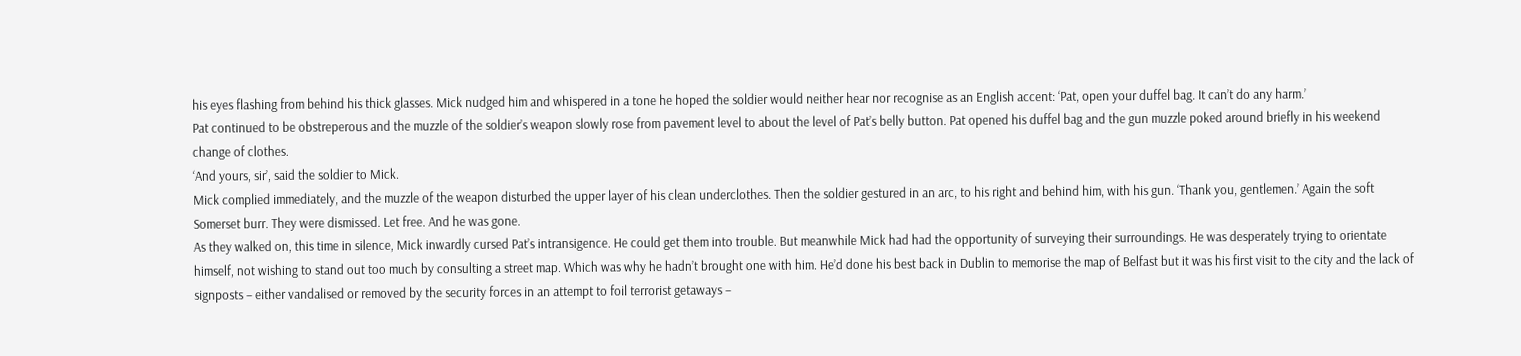his eyes flashing from behind his thick glasses. Mick nudged him and whispered in a tone he hoped the soldier would neither hear nor recognise as an English accent: ‘Pat, open your duffel bag. It can’t do any harm.’
Pat continued to be obstreperous and the muzzle of the soldier’s weapon slowly rose from pavement level to about the level of Pat’s belly button. Pat opened his duffel bag and the gun muzzle poked around briefly in his weekend change of clothes.
‘And yours, sir’, said the soldier to Mick.
Mick complied immediately, and the muzzle of the weapon disturbed the upper layer of his clean underclothes. Then the soldier gestured in an arc, to his right and behind him, with his gun. ‘Thank you, gentlemen.’ Again the soft Somerset burr. They were dismissed. Let free. And he was gone.
As they walked on, this time in silence, Mick inwardly cursed Pat’s intransigence. He could get them into trouble. But meanwhile Mick had had the opportunity of surveying their surroundings. He was desperately trying to orientate himself, not wishing to stand out too much by consulting a street map. Which was why he hadn’t brought one with him. He’d done his best back in Dublin to memorise the map of Belfast but it was his first visit to the city and the lack of signposts – either vandalised or removed by the security forces in an attempt to foil terrorist getaways –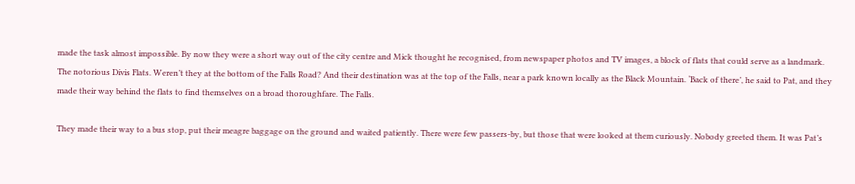made the task almost impossible. By now they were a short way out of the city centre and Mick thought he recognised, from newspaper photos and TV images, a block of flats that could serve as a landmark. The notorious Divis Flats. Weren’t they at the bottom of the Falls Road? And their destination was at the top of the Falls, near a park known locally as the Black Mountain. ‘Back of there’, he said to Pat, and they made their way behind the flats to find themselves on a broad thoroughfare. The Falls.

They made their way to a bus stop, put their meagre baggage on the ground and waited patiently. There were few passers-by, but those that were looked at them curiously. Nobody greeted them. It was Pat’s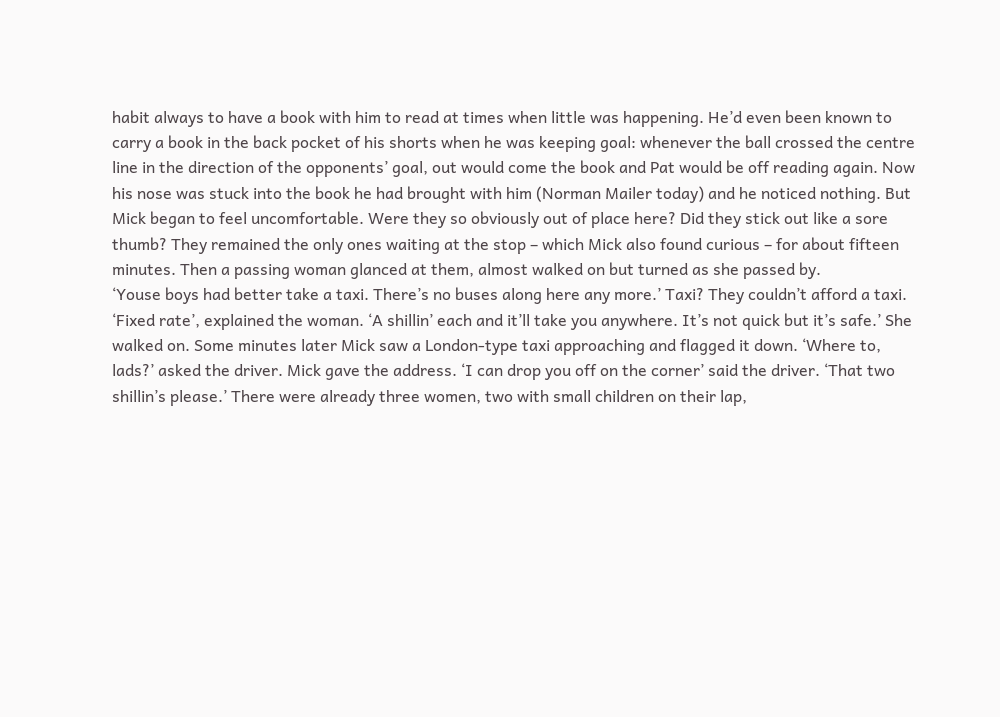habit always to have a book with him to read at times when little was happening. He’d even been known to carry a book in the back pocket of his shorts when he was keeping goal: whenever the ball crossed the centre line in the direction of the opponents’ goal, out would come the book and Pat would be off reading again. Now his nose was stuck into the book he had brought with him (Norman Mailer today) and he noticed nothing. But Mick began to feel uncomfortable. Were they so obviously out of place here? Did they stick out like a sore thumb? They remained the only ones waiting at the stop – which Mick also found curious – for about fifteen minutes. Then a passing woman glanced at them, almost walked on but turned as she passed by.
‘Youse boys had better take a taxi. There’s no buses along here any more.’ Taxi? They couldn’t afford a taxi. ‘Fixed rate’, explained the woman. ‘A shillin’ each and it’ll take you anywhere. It’s not quick but it’s safe.’ She walked on. Some minutes later Mick saw a London-type taxi approaching and flagged it down. ‘Where to, lads?’ asked the driver. Mick gave the address. ‘I can drop you off on the corner’ said the driver. ‘That two shillin’s please.’ There were already three women, two with small children on their lap,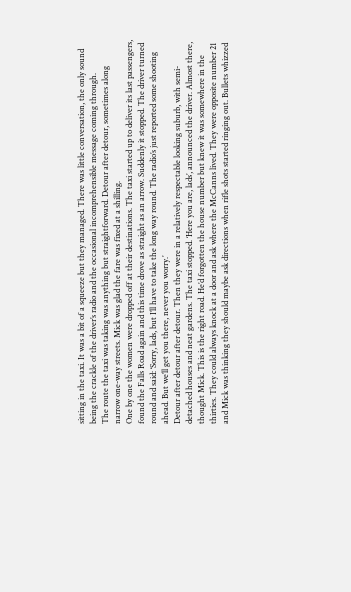sitting in the taxi. It was a bit of a squeeze but they managed. There was little conversation, the only sound being the crackle of the driver’s radio and the occasional incomprehensible message coming through.
The route the taxi was taking was anything but straightforward. Detour after detour, sometimes along narrow one-way streets. Mick was glad the fare was fixed at a shilling.
One by one the women were dropped off at their destinations. The taxi started up to deliver its last passengers, found the Falls Road again and this time drove as straight as an arrow. Suddenly it stopped. The driver turned round and said: ‘Sorry, lads, but I’ll have to take the long way round. The radio’s just reported some shooting ahead. But we’ll get you there, never you worry.’
Detour after detour after detour. Then they were in a relatively respectable looking suburb, with semi-detached houses and neat gardens. The taxi stopped. ‘Here you are, lads’, announced the driver. Almost there, thought Mick. This is the right road. He’d forgotten the house number but knew it was somewhere in the thirties. They could always knock at a door and ask where the McCanns lived. They were opposite number 21 and Mick was thinking they should maybe ask directions when rifle shots started ringing out. Bullets whizzed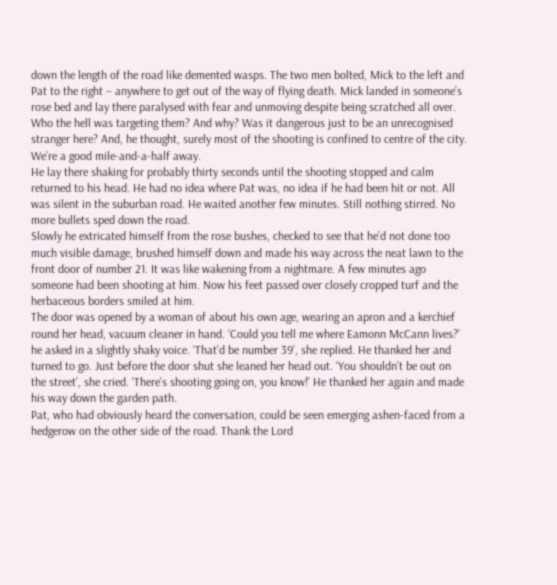down the length of the road like demented wasps. The two men bolted, Mick to the left and Pat to the right – anywhere to get out of the way of flying death. Mick landed in someone’s rose bed and lay there paralysed with fear and unmoving despite being scratched all over. Who the hell was targeting them? And why? Was it dangerous just to be an unrecognised stranger here? And, he thought, surely most of the shooting is confined to centre of the city. We’re a good mile-and-a-half away.
He lay there shaking for probably thirty seconds until the shooting stopped and calm returned to his head. He had no idea where Pat was, no idea if he had been hit or not. All was silent in the suburban road. He waited another few minutes. Still nothing stirred. No more bullets sped down the road.
Slowly he extricated himself from the rose bushes, checked to see that he’d not done too much visible damage, brushed himself down and made his way across the neat lawn to the front door of number 21. It was like wakening from a nightmare. A few minutes ago someone had been shooting at him. Now his feet passed over closely cropped turf and the herbaceous borders smiled at him.
The door was opened by a woman of about his own age, wearing an apron and a kerchief round her head, vacuum cleaner in hand. ‘Could you tell me where Eamonn McCann lives?’ he asked in a slightly shaky voice. ‘That’d be number 39’, she replied. He thanked her and turned to go. Just before the door shut she leaned her head out. ‘You shouldn’t be out on the street’, she cried. ‘There’s shooting going on, you know!’ He thanked her again and made his way down the garden path.
Pat, who had obviously heard the conversation, could be seen emerging ashen-faced from a hedgerow on the other side of the road. Thank the Lord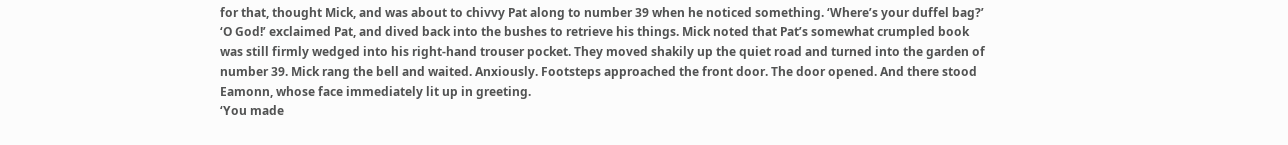for that, thought Mick, and was about to chivvy Pat along to number 39 when he noticed something. ‘Where’s your duffel bag?’ ‘O God!’ exclaimed Pat, and dived back into the bushes to retrieve his things. Mick noted that Pat’s somewhat crumpled book was still firmly wedged into his right-hand trouser pocket. They moved shakily up the quiet road and turned into the garden of number 39. Mick rang the bell and waited. Anxiously. Footsteps approached the front door. The door opened. And there stood Eamonn, whose face immediately lit up in greeting.
‘You made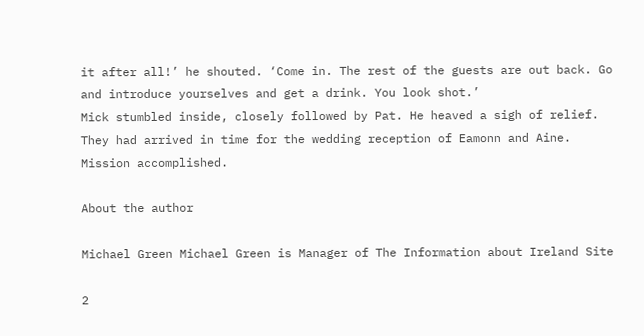it after all!’ he shouted. ‘Come in. The rest of the guests are out back. Go and introduce yourselves and get a drink. You look shot.’
Mick stumbled inside, closely followed by Pat. He heaved a sigh of relief. They had arrived in time for the wedding reception of Eamonn and Aine. Mission accomplished.

About the author

Michael Green Michael Green is Manager of The Information about Ireland Site

2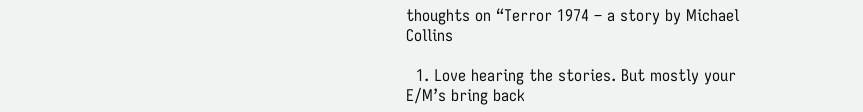thoughts on “Terror 1974 – a story by Michael Collins

  1. Love hearing the stories. But mostly your E/M’s bring back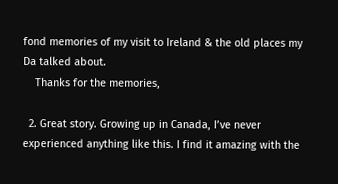fond memories of my visit to Ireland & the old places my Da talked about.
    Thanks for the memories,

  2. Great story. Growing up in Canada, I’ve never experienced anything like this. I find it amazing with the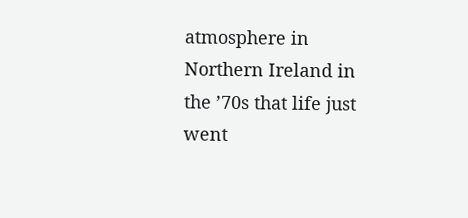atmosphere in Northern Ireland in the ’70s that life just went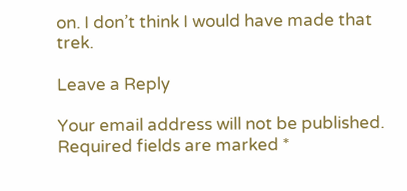on. I don’t think I would have made that trek.

Leave a Reply

Your email address will not be published. Required fields are marked *